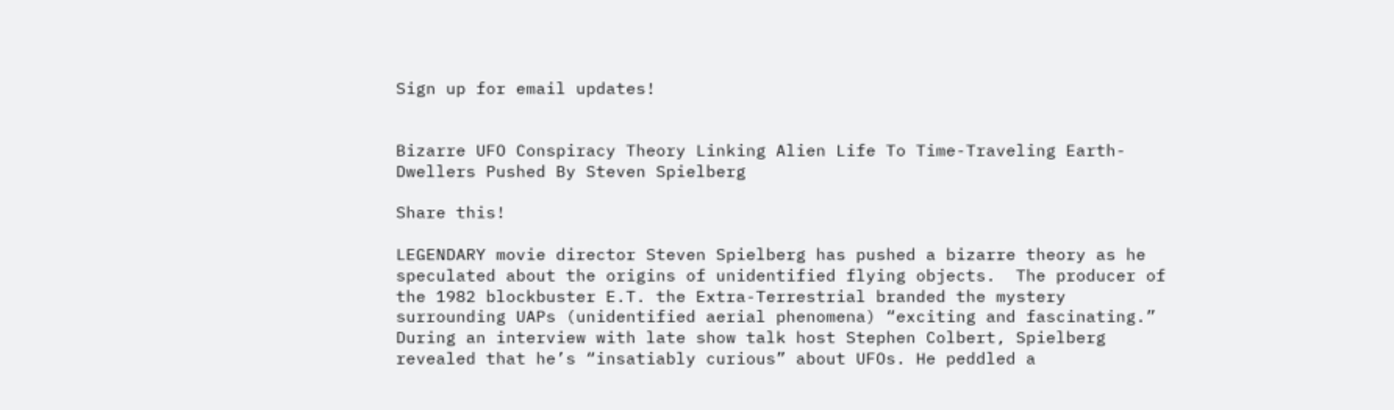Sign up for email updates!


Bizarre UFO Conspiracy Theory Linking Alien Life To Time-Traveling Earth-Dwellers Pushed By Steven Spielberg

Share this!

LEGENDARY movie director Steven Spielberg has pushed a bizarre theory as he speculated about the origins of unidentified flying objects.  The producer of the 1982 blockbuster E.T. the Extra-Terrestrial branded the mystery surrounding UAPs (unidentified aerial phenomena) “exciting and fascinating.” During an interview with late show talk host Stephen Colbert, Spielberg revealed that he’s “insatiably curious” about UFOs. He peddled a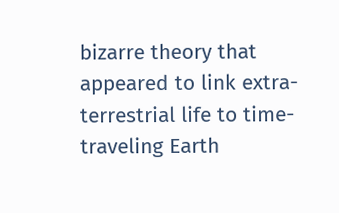bizarre theory that appeared to link extra-terrestrial life to time-traveling Earth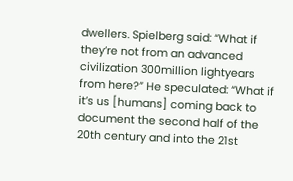dwellers. Spielberg said: “What if they’re not from an advanced civilization 300million lightyears from here?” He speculated: “What if it’s us [humans] coming back to document the second half of the 20th century and into the 21st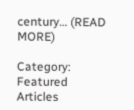century… (READ MORE)

Category: Featured Articles